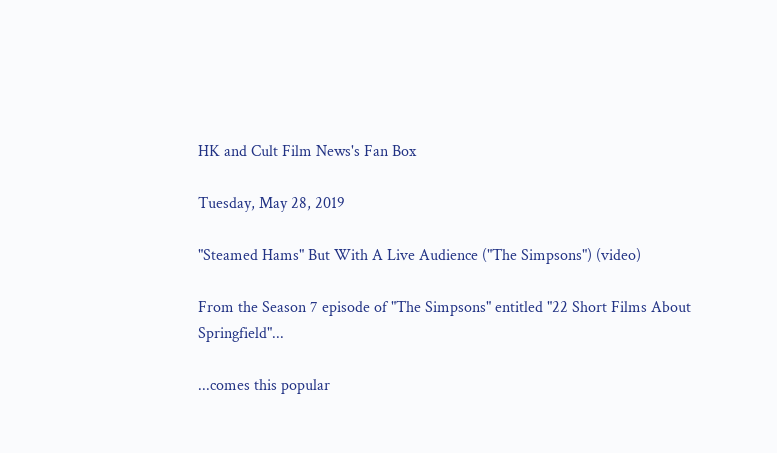HK and Cult Film News's Fan Box

Tuesday, May 28, 2019

"Steamed Hams" But With A Live Audience ("The Simpsons") (video)

From the Season 7 episode of "The Simpsons" entitled "22 Short Films About Springfield"...

...comes this popular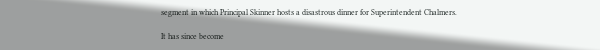segment in which Principal Skinner hosts a disastrous dinner for Superintendent Chalmers.

It has since become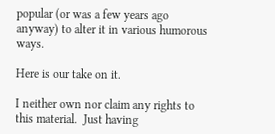popular (or was a few years ago anyway) to alter it in various humorous ways.

Here is our take on it.

I neither own nor claim any rights to this material.  Just having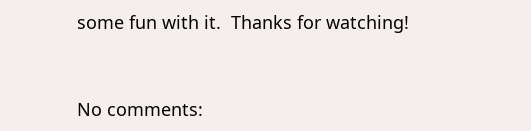some fun with it.  Thanks for watching!


No comments: